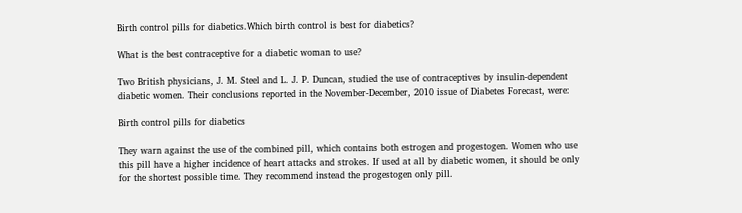Birth control pills for diabetics.Which birth control is best for diabetics?

What is the best contraceptive for a diabetic woman to use?

Two British physicians, J. M. Steel and L. J. P. Duncan, studied the use of contraceptives by insulin-dependent diabetic women. Their conclusions reported in the November-December, 2010 issue of Diabetes Forecast, were:

Birth control pills for diabetics

They warn against the use of the combined pill, which contains both estrogen and progestogen. Women who use this pill have a higher incidence of heart attacks and strokes. If used at all by diabetic women, it should be only for the shortest possible time. They recommend instead the progestogen only pill.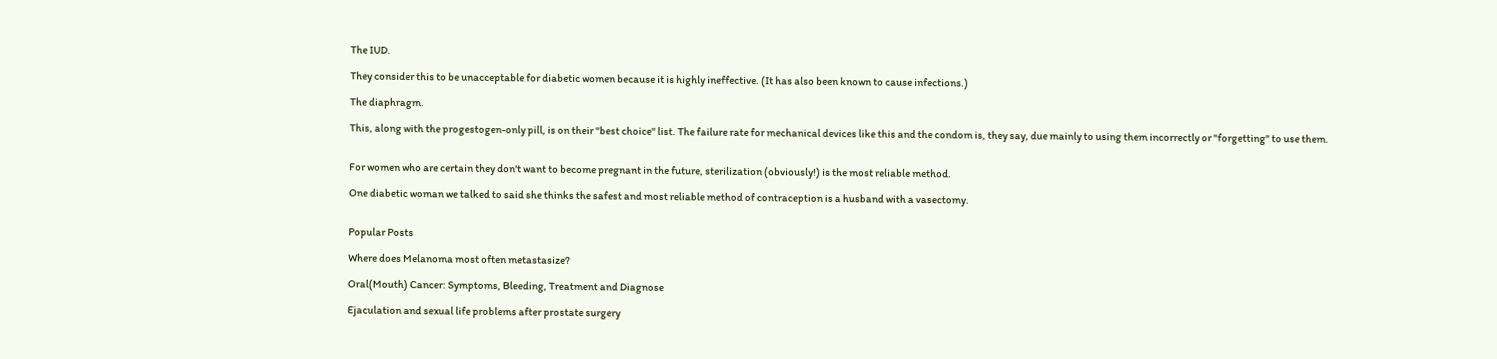The IUD.

They consider this to be unacceptable for diabetic women because it is highly ineffective. (It has also been known to cause infections.)

The diaphragm.

This, along with the progestogen-only pill, is on their "best choice" list. The failure rate for mechanical devices like this and the condom is, they say, due mainly to using them incorrectly or "forgetting" to use them.


For women who are certain they don't want to become pregnant in the future, sterilization (obviously!) is the most reliable method.

One diabetic woman we talked to said she thinks the safest and most reliable method of contraception is a husband with a vasectomy.


Popular Posts

Where does Melanoma most often metastasize?

Oral(Mouth) Cancer: Symptoms, Bleeding, Treatment and Diagnose

Ejaculation and sexual life problems after prostate surgery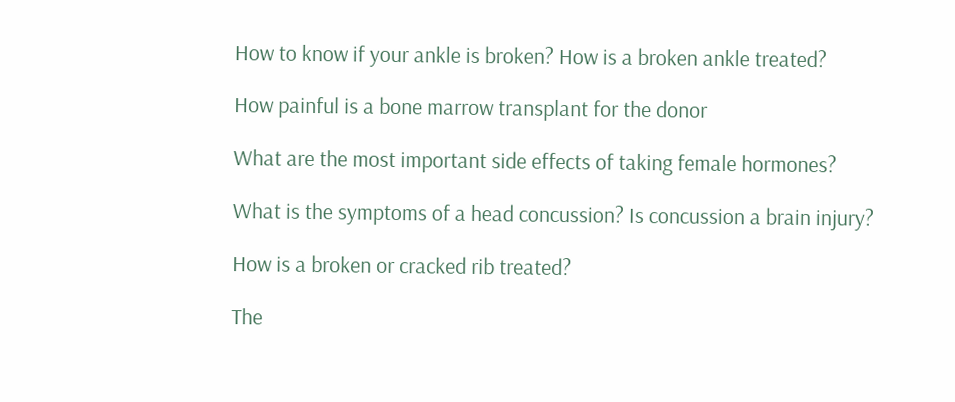How to know if your ankle is broken? How is a broken ankle treated?

How painful is a bone marrow transplant for the donor

What are the most important side effects of taking female hormones?

What is the symptoms of a head concussion? Is concussion a brain injury?

How is a broken or cracked rib treated?

The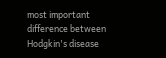most important difference between Hodgkin's disease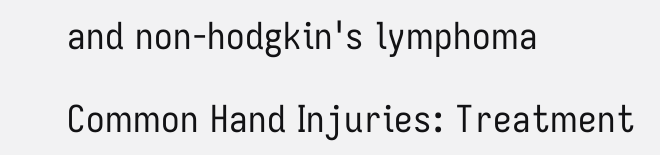and non-hodgkin's lymphoma

Common Hand Injuries: Treatment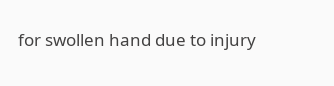for swollen hand due to injury